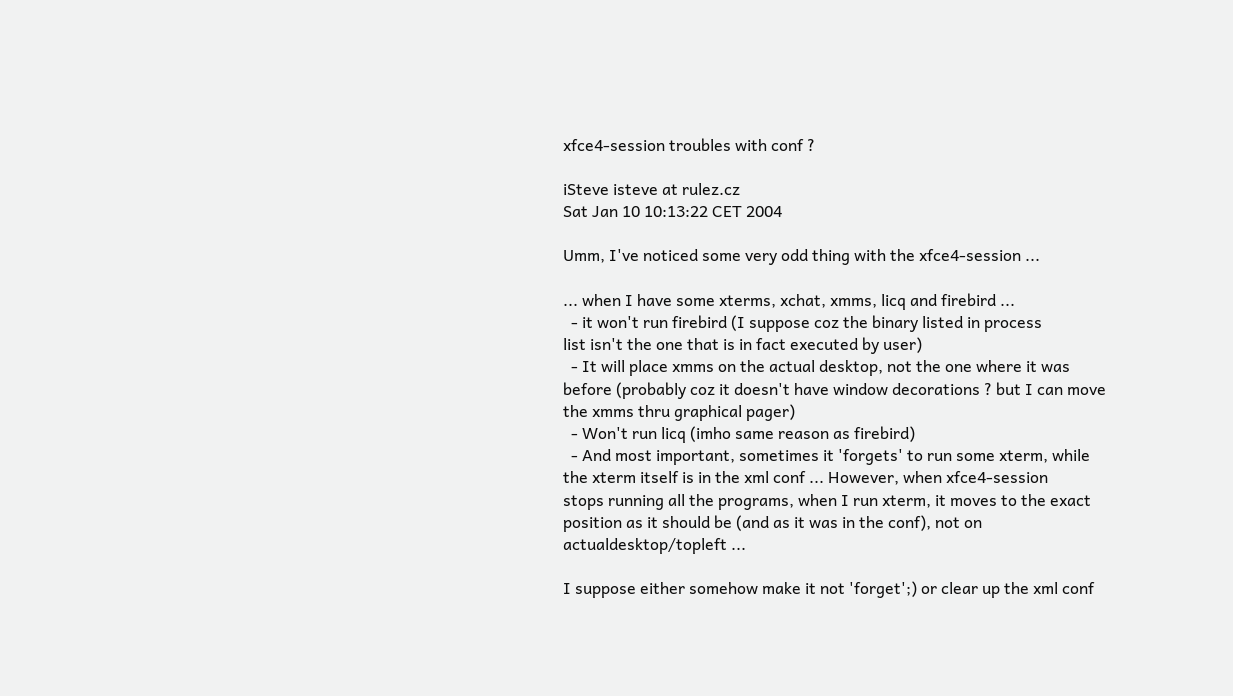xfce4-session troubles with conf ?

iSteve isteve at rulez.cz
Sat Jan 10 10:13:22 CET 2004

Umm, I've noticed some very odd thing with the xfce4-session ...

... when I have some xterms, xchat, xmms, licq and firebird ...
  - it won't run firebird (I suppose coz the binary listed in process
list isn't the one that is in fact executed by user)
  - It will place xmms on the actual desktop, not the one where it was
before (probably coz it doesn't have window decorations ? but I can move
the xmms thru graphical pager)
  - Won't run licq (imho same reason as firebird)
  - And most important, sometimes it 'forgets' to run some xterm, while
the xterm itself is in the xml conf ... However, when xfce4-session
stops running all the programs, when I run xterm, it moves to the exact
position as it should be (and as it was in the conf), not on
actualdesktop/topleft ...

I suppose either somehow make it not 'forget';) or clear up the xml conf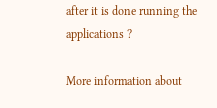after it is done running the applications ?

More information about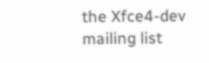the Xfce4-dev mailing list